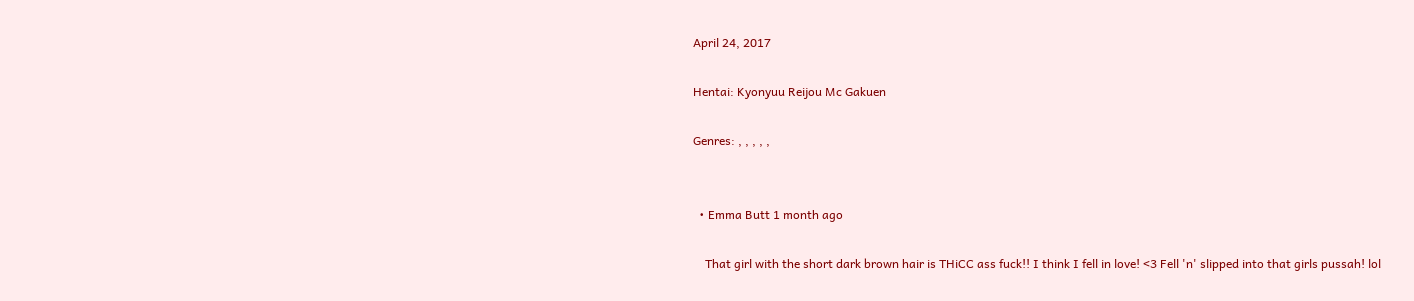April 24, 2017

Hentai: Kyonyuu Reijou Mc Gakuen

Genres: , , , , ,


  • Emma Butt 1 month ago

    That girl with the short dark brown hair is THiCC ass fuck!! I think I fell in love! <3 Fell 'n' slipped into that girls pussah! lol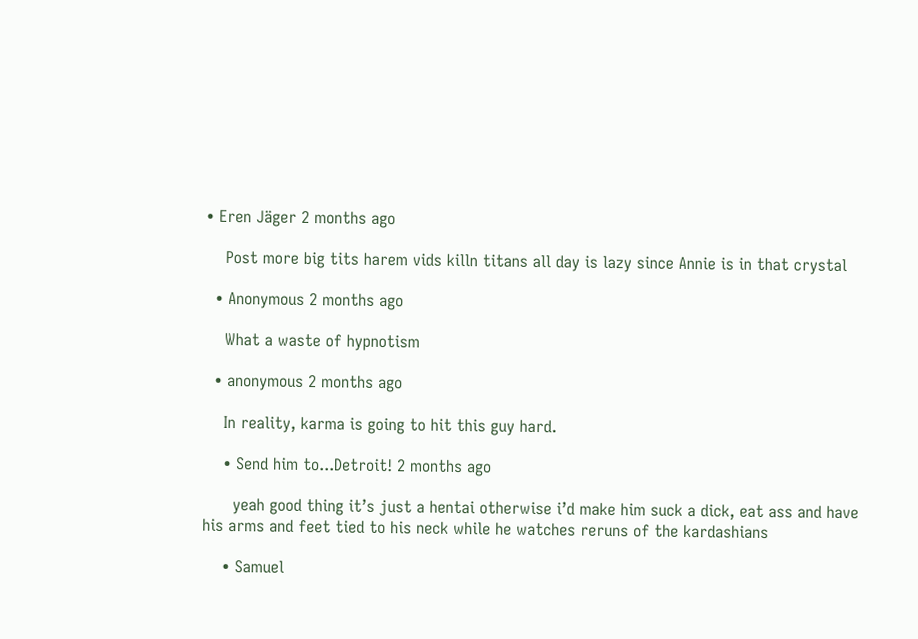• Eren Jäger 2 months ago

    Post more big tits harem vids killn titans all day is lazy since Annie is in that crystal

  • Anonymous 2 months ago

    What a waste of hypnotism

  • anonymous 2 months ago

    In reality, karma is going to hit this guy hard.

    • Send him to...Detroit! 2 months ago

      yeah good thing it’s just a hentai otherwise i’d make him suck a dick, eat ass and have his arms and feet tied to his neck while he watches reruns of the kardashians

    • Samuel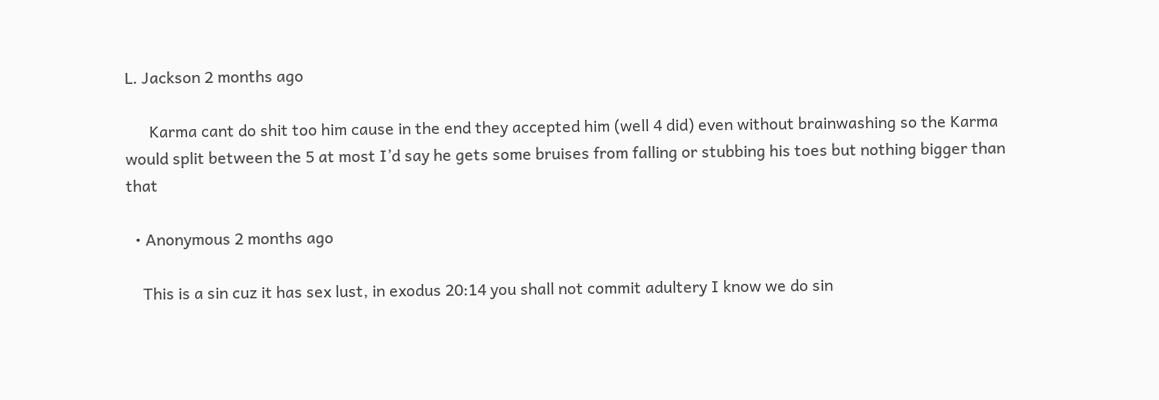L. Jackson 2 months ago

      Karma cant do shit too him cause in the end they accepted him (well 4 did) even without brainwashing so the Karma would split between the 5 at most I’d say he gets some bruises from falling or stubbing his toes but nothing bigger than that

  • Anonymous 2 months ago

    This is a sin cuz it has sex lust, in exodus 20:14 you shall not commit adultery I know we do sin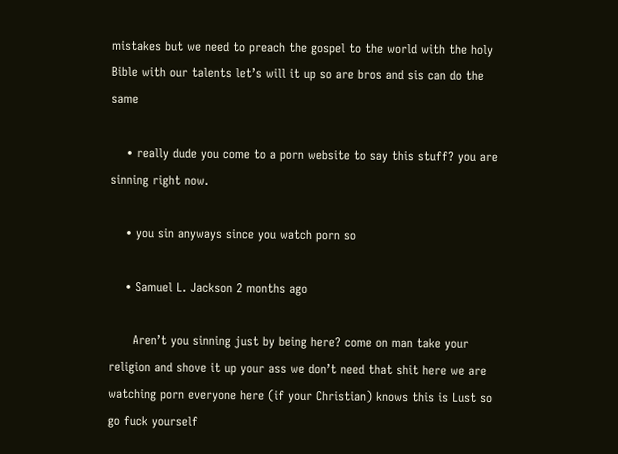mistakes but we need to preach the gospel to the world with the holy Bible with our talents let’s will it up so are bros and sis can do the same

    • really dude you come to a porn website to say this stuff? you are sinning right now.

    • you sin anyways since you watch porn so

    • Samuel L. Jackson 2 months ago

      Aren’t you sinning just by being here? come on man take your religion and shove it up your ass we don’t need that shit here we are watching porn everyone here (if your Christian) knows this is Lust so go fuck yourself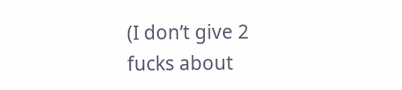(I don’t give 2 fucks about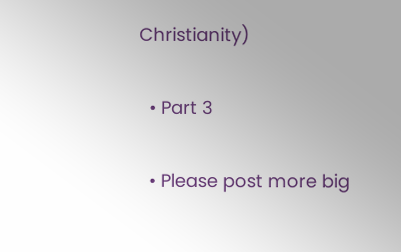Christianity)

  • Part 3

  • Please post more big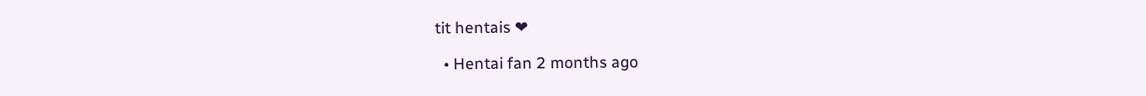tit hentais ❤

  • Hentai fan 2 months ago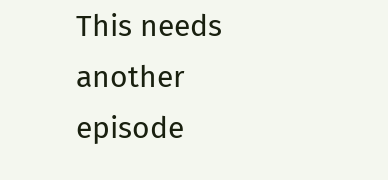This needs another episode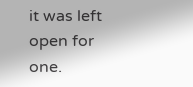it was left open for one.